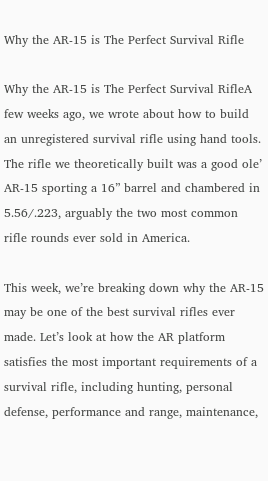Why the AR-15 is The Perfect Survival Rifle

Why the AR-15 is The Perfect Survival RifleA few weeks ago, we wrote about how to build an unregistered survival rifle using hand tools. The rifle we theoretically built was a good ole’ AR-15 sporting a 16” barrel and chambered in 5.56/.223, arguably the two most common rifle rounds ever sold in America.

This week, we’re breaking down why the AR-15 may be one of the best survival rifles ever made. Let’s look at how the AR platform satisfies the most important requirements of a survival rifle, including hunting, personal defense, performance and range, maintenance,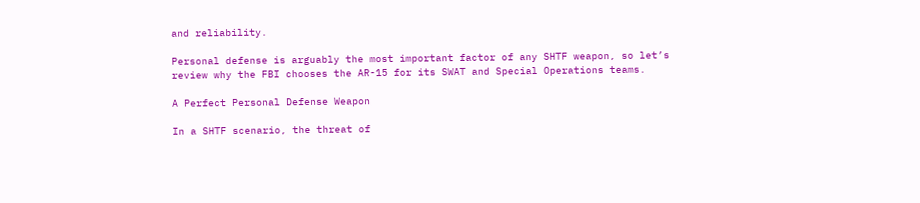and reliability.

Personal defense is arguably the most important factor of any SHTF weapon, so let’s review why the FBI chooses the AR-15 for its SWAT and Special Operations teams.

A Perfect Personal Defense Weapon

In a SHTF scenario, the threat of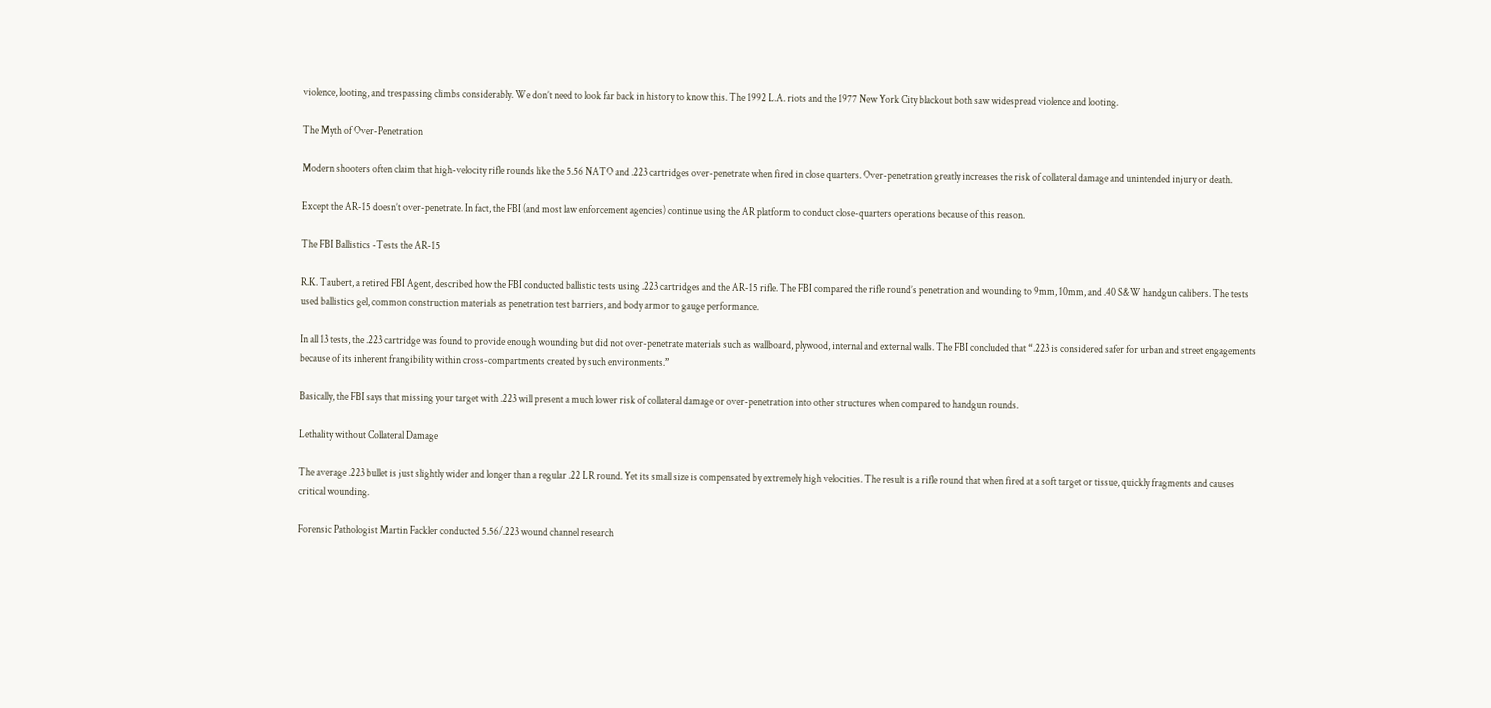violence, looting, and trespassing climbs considerably. We don’t need to look far back in history to know this. The 1992 L.A. riots and the 1977 New York City blackout both saw widespread violence and looting.

The Myth of Over-Penetration

Modern shooters often claim that high-velocity rifle rounds like the 5.56 NATO and .223 cartridges over-penetrate when fired in close quarters. Over-penetration greatly increases the risk of collateral damage and unintended injury or death.

Except the AR-15 doesn’t over-penetrate. In fact, the FBI (and most law enforcement agencies) continue using the AR platform to conduct close-quarters operations because of this reason.

The FBI Ballistics -Tests the AR-15

R.K. Taubert, a retired FBI Agent, described how the FBI conducted ballistic tests using .223 cartridges and the AR-15 rifle. The FBI compared the rifle round’s penetration and wounding to 9mm, 10mm, and .40 S&W handgun calibers. The tests used ballistics gel, common construction materials as penetration test barriers, and body armor to gauge performance.

In all 13 tests, the .223 cartridge was found to provide enough wounding but did not over-penetrate materials such as wallboard, plywood, internal and external walls. The FBI concluded that “.223 is considered safer for urban and street engagements because of its inherent frangibility within cross-compartments created by such environments.”

Basically, the FBI says that missing your target with .223 will present a much lower risk of collateral damage or over-penetration into other structures when compared to handgun rounds.

Lethality without Collateral Damage

The average .223 bullet is just slightly wider and longer than a regular .22 LR round. Yet its small size is compensated by extremely high velocities. The result is a rifle round that when fired at a soft target or tissue, quickly fragments and causes critical wounding.

Forensic Pathologist Martin Fackler conducted 5.56/.223 wound channel research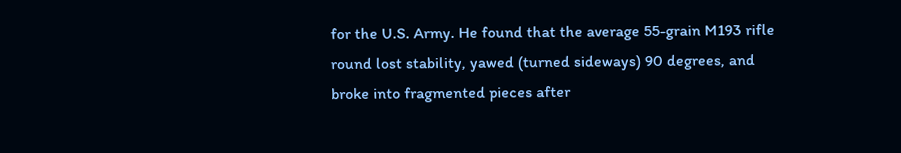for the U.S. Army. He found that the average 55-grain M193 rifle round lost stability, yawed (turned sideways) 90 degrees, and broke into fragmented pieces after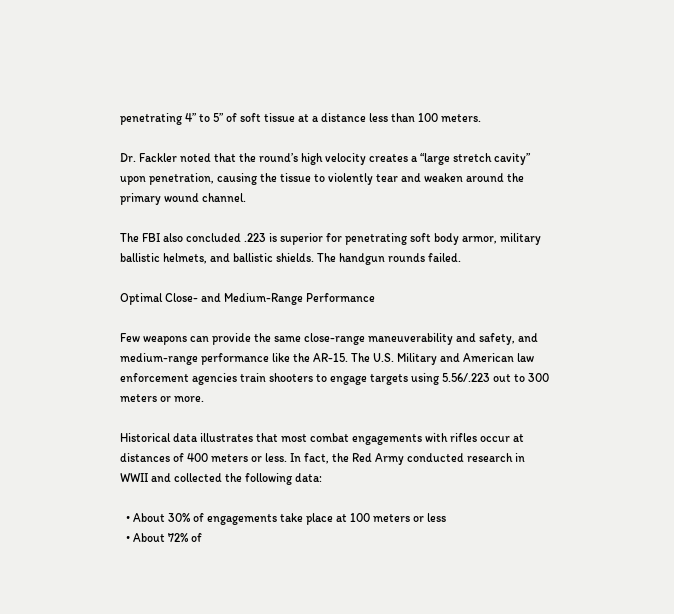penetrating 4” to 5” of soft tissue at a distance less than 100 meters.

Dr. Fackler noted that the round’s high velocity creates a “large stretch cavity” upon penetration, causing the tissue to violently tear and weaken around the primary wound channel.

The FBI also concluded .223 is superior for penetrating soft body armor, military ballistic helmets, and ballistic shields. The handgun rounds failed.

Optimal Close- and Medium-Range Performance

Few weapons can provide the same close-range maneuverability and safety, and medium-range performance like the AR-15. The U.S. Military and American law enforcement agencies train shooters to engage targets using 5.56/.223 out to 300 meters or more.

Historical data illustrates that most combat engagements with rifles occur at distances of 400 meters or less. In fact, the Red Army conducted research in WWII and collected the following data:

  • About 30% of engagements take place at 100 meters or less
  • About 72% of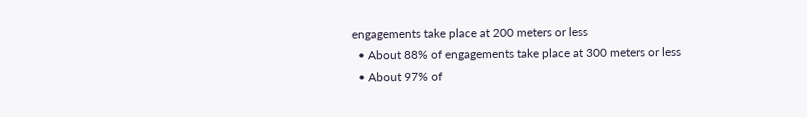engagements take place at 200 meters or less
  • About 88% of engagements take place at 300 meters or less
  • About 97% of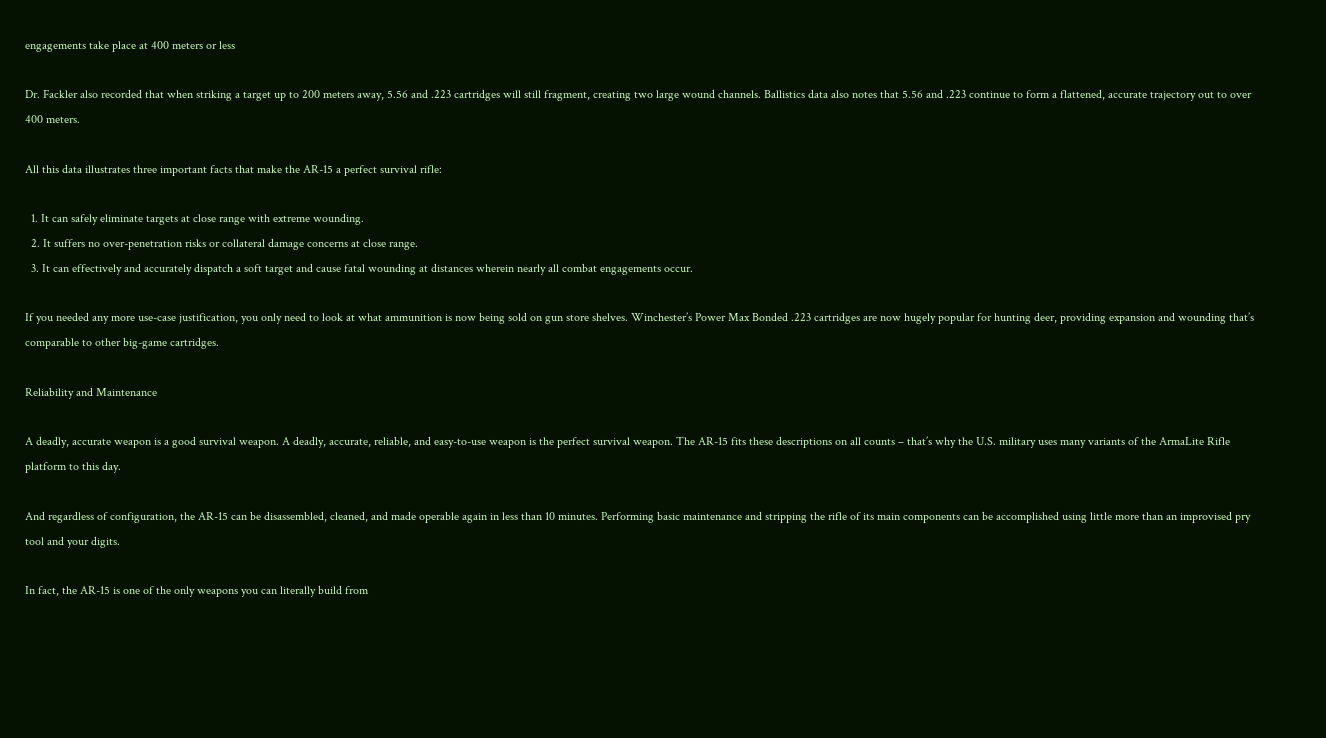engagements take place at 400 meters or less

Dr. Fackler also recorded that when striking a target up to 200 meters away, 5.56 and .223 cartridges will still fragment, creating two large wound channels. Ballistics data also notes that 5.56 and .223 continue to form a flattened, accurate trajectory out to over 400 meters.

All this data illustrates three important facts that make the AR-15 a perfect survival rifle:

  1. It can safely eliminate targets at close range with extreme wounding.
  2. It suffers no over-penetration risks or collateral damage concerns at close range.
  3. It can effectively and accurately dispatch a soft target and cause fatal wounding at distances wherein nearly all combat engagements occur.

If you needed any more use-case justification, you only need to look at what ammunition is now being sold on gun store shelves. Winchester’s Power Max Bonded .223 cartridges are now hugely popular for hunting deer, providing expansion and wounding that’s comparable to other big-game cartridges.

Reliability and Maintenance

A deadly, accurate weapon is a good survival weapon. A deadly, accurate, reliable, and easy-to-use weapon is the perfect survival weapon. The AR-15 fits these descriptions on all counts – that’s why the U.S. military uses many variants of the ArmaLite Rifle platform to this day.

And regardless of configuration, the AR-15 can be disassembled, cleaned, and made operable again in less than 10 minutes. Performing basic maintenance and stripping the rifle of its main components can be accomplished using little more than an improvised pry tool and your digits.

In fact, the AR-15 is one of the only weapons you can literally build from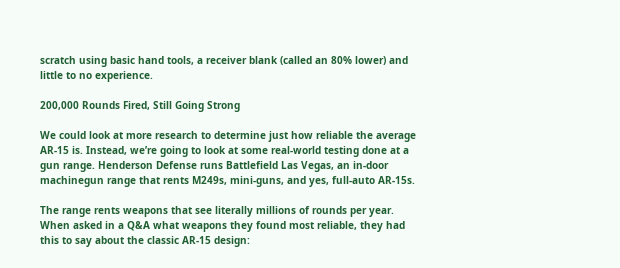scratch using basic hand tools, a receiver blank (called an 80% lower) and little to no experience.

200,000 Rounds Fired, Still Going Strong

We could look at more research to determine just how reliable the average AR-15 is. Instead, we’re going to look at some real-world testing done at a gun range. Henderson Defense runs Battlefield Las Vegas, an in-door machinegun range that rents M249s, mini-guns, and yes, full-auto AR-15s.

The range rents weapons that see literally millions of rounds per year. When asked in a Q&A what weapons they found most reliable, they had this to say about the classic AR-15 design: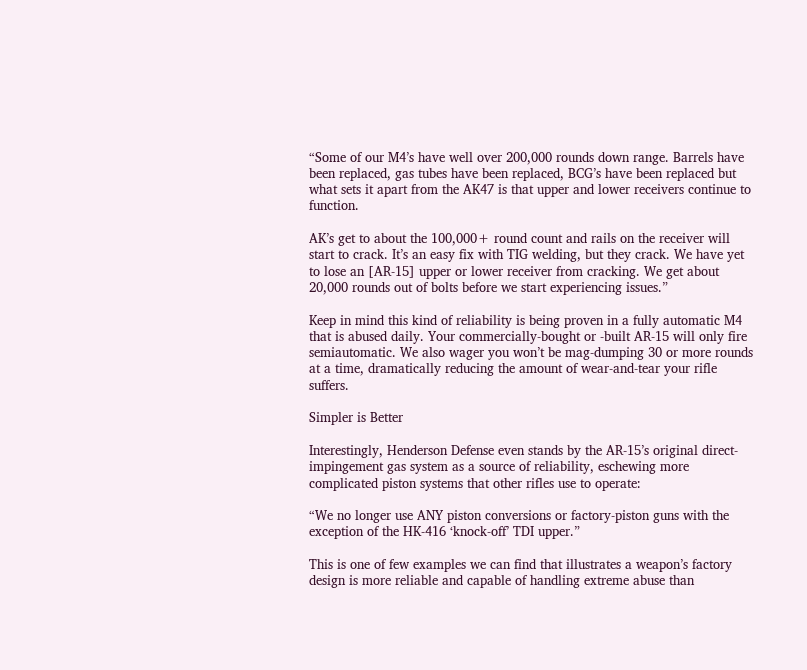“Some of our M4’s have well over 200,000 rounds down range. Barrels have been replaced, gas tubes have been replaced, BCG’s have been replaced but what sets it apart from the AK47 is that upper and lower receivers continue to function.

AK’s get to about the 100,000+ round count and rails on the receiver will start to crack. It’s an easy fix with TIG welding, but they crack. We have yet to lose an [AR-15] upper or lower receiver from cracking. We get about 20,000 rounds out of bolts before we start experiencing issues.”

Keep in mind this kind of reliability is being proven in a fully automatic M4 that is abused daily. Your commercially-bought or -built AR-15 will only fire semiautomatic. We also wager you won’t be mag-dumping 30 or more rounds at a time, dramatically reducing the amount of wear-and-tear your rifle suffers.

Simpler is Better

Interestingly, Henderson Defense even stands by the AR-15’s original direct-impingement gas system as a source of reliability, eschewing more complicated piston systems that other rifles use to operate:

“We no longer use ANY piston conversions or factory-piston guns with the exception of the HK-416 ‘knock-off’ TDI upper.”

This is one of few examples we can find that illustrates a weapon’s factory design is more reliable and capable of handling extreme abuse than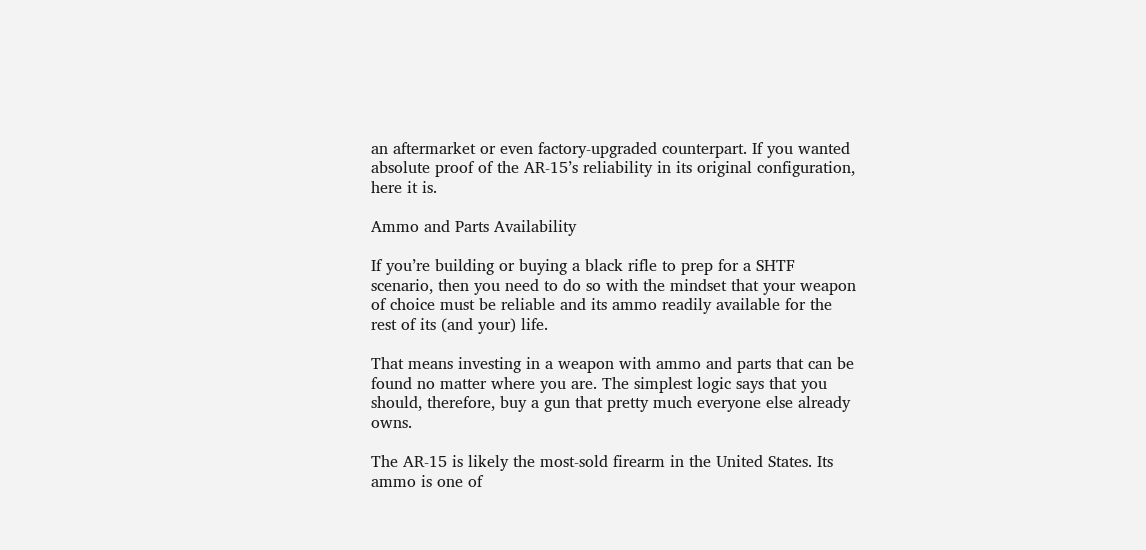an aftermarket or even factory-upgraded counterpart. If you wanted absolute proof of the AR-15’s reliability in its original configuration, here it is.

Ammo and Parts Availability

If you’re building or buying a black rifle to prep for a SHTF scenario, then you need to do so with the mindset that your weapon of choice must be reliable and its ammo readily available for the rest of its (and your) life.

That means investing in a weapon with ammo and parts that can be found no matter where you are. The simplest logic says that you should, therefore, buy a gun that pretty much everyone else already owns.

The AR-15 is likely the most-sold firearm in the United States. Its ammo is one of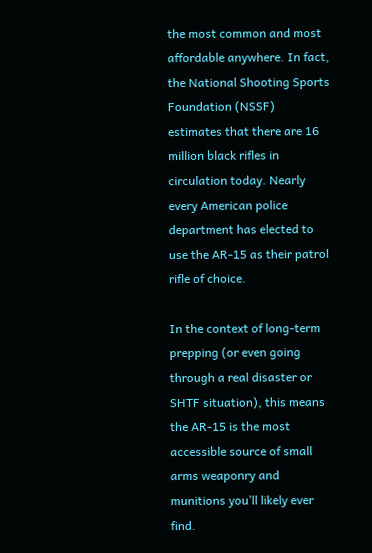the most common and most affordable anywhere. In fact, the National Shooting Sports Foundation (NSSF) estimates that there are 16 million black rifles in circulation today. Nearly every American police department has elected to use the AR-15 as their patrol rifle of choice.

In the context of long-term prepping (or even going through a real disaster or SHTF situation), this means the AR-15 is the most accessible source of small arms weaponry and munitions you’ll likely ever find.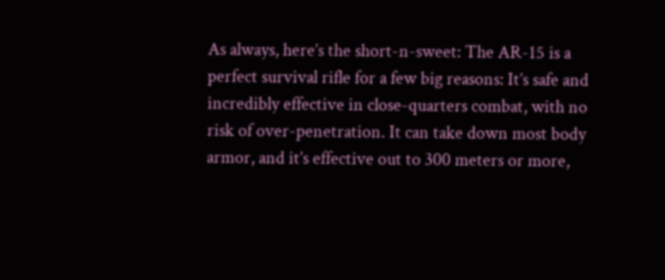As always, here’s the short-n-sweet: The AR-15 is a perfect survival rifle for a few big reasons: It’s safe and incredibly effective in close-quarters combat, with no risk of over-penetration. It can take down most body armor, and it’s effective out to 300 meters or more,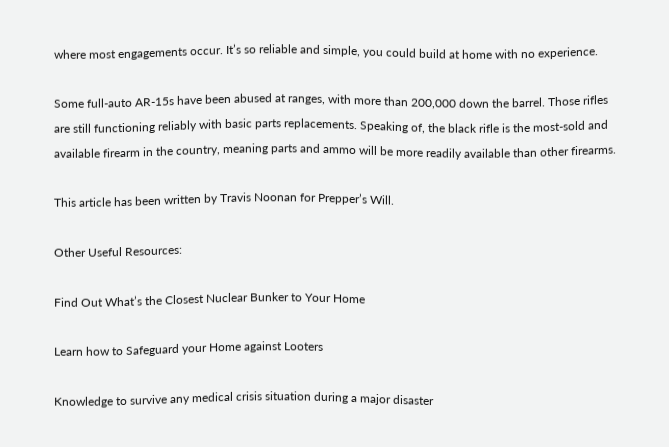where most engagements occur. It’s so reliable and simple, you could build at home with no experience.

Some full-auto AR-15s have been abused at ranges, with more than 200,000 down the barrel. Those rifles are still functioning reliably with basic parts replacements. Speaking of, the black rifle is the most-sold and available firearm in the country, meaning parts and ammo will be more readily available than other firearms.

This article has been written by Travis Noonan for Prepper’s Will.

Other Useful Resources:

Find Out What’s the Closest Nuclear Bunker to Your Home

Learn how to Safeguard your Home against Looters

Knowledge to survive any medical crisis situation during a major disaster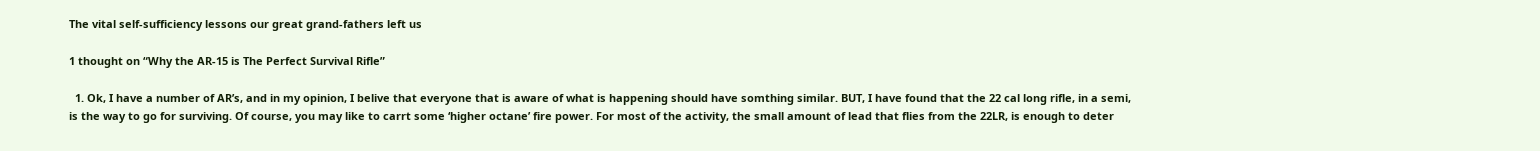The vital self-sufficiency lessons our great grand-fathers left us

1 thought on “Why the AR-15 is The Perfect Survival Rifle”

  1. Ok, I have a number of AR’s, and in my opinion, I belive that everyone that is aware of what is happening should have somthing similar. BUT, I have found that the 22 cal long rifle, in a semi, is the way to go for surviving. Of course, you may like to carrt some ‘higher octane’ fire power. For most of the activity, the small amount of lead that flies from the 22LR, is enough to deter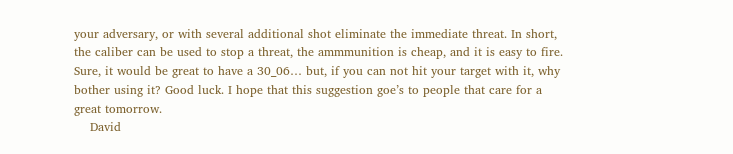your adversary, or with several additional shot eliminate the immediate threat. In short, the caliber can be used to stop a threat, the ammmunition is cheap, and it is easy to fire. Sure, it would be great to have a 30_06… but, if you can not hit your target with it, why bother using it? Good luck. I hope that this suggestion goe’s to people that care for a great tomorrow.
    David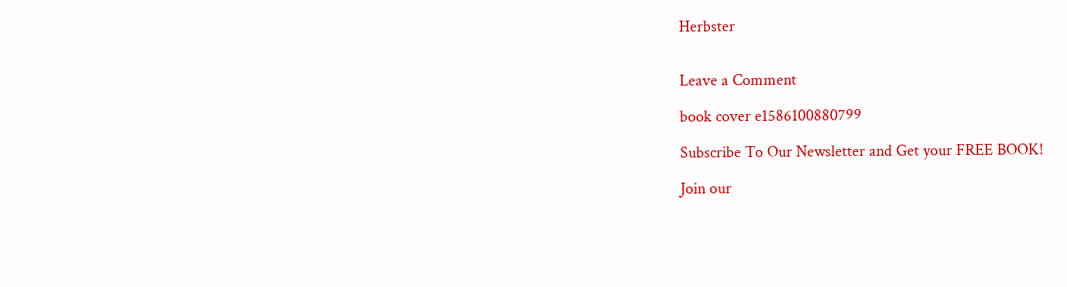Herbster


Leave a Comment

book cover e1586100880799

Subscribe To Our Newsletter and Get your FREE BOOK!

Join our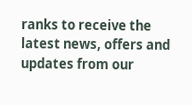ranks to receive the latest news, offers and updates from our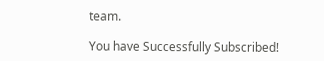team.

You have Successfully Subscribed!